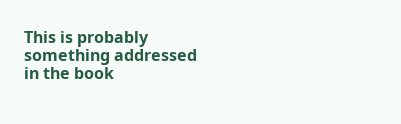This is probably something addressed in the book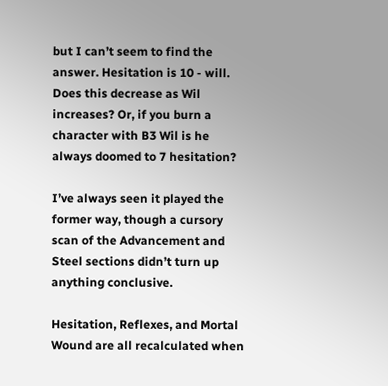but I can’t seem to find the answer. Hesitation is 10 - will. Does this decrease as Wil increases? Or, if you burn a character with B3 Wil is he always doomed to 7 hesitation?

I’ve always seen it played the former way, though a cursory scan of the Advancement and Steel sections didn’t turn up anything conclusive.

Hesitation, Reflexes, and Mortal Wound are all recalculated when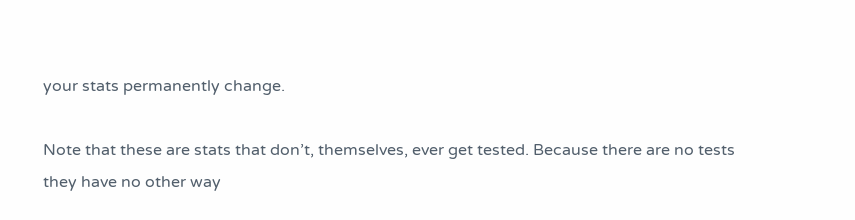your stats permanently change.

Note that these are stats that don’t, themselves, ever get tested. Because there are no tests they have no other way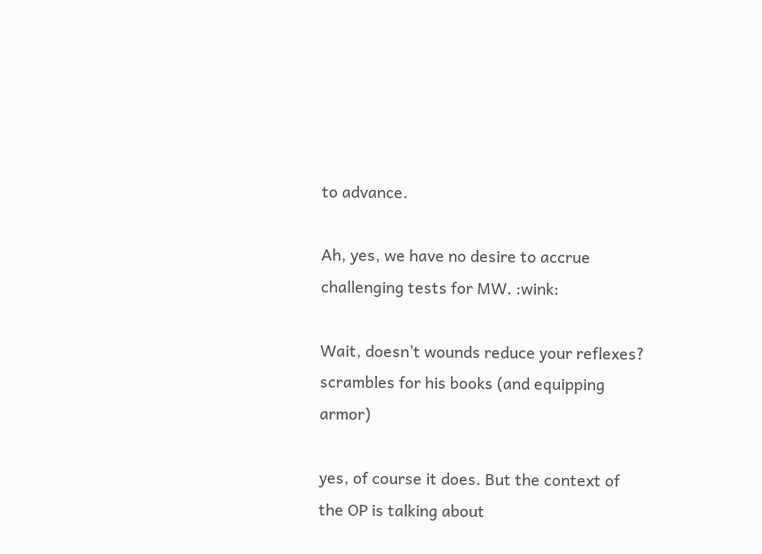to advance.

Ah, yes, we have no desire to accrue challenging tests for MW. :wink:

Wait, doesn’t wounds reduce your reflexes? scrambles for his books (and equipping armor)

yes, of course it does. But the context of the OP is talking about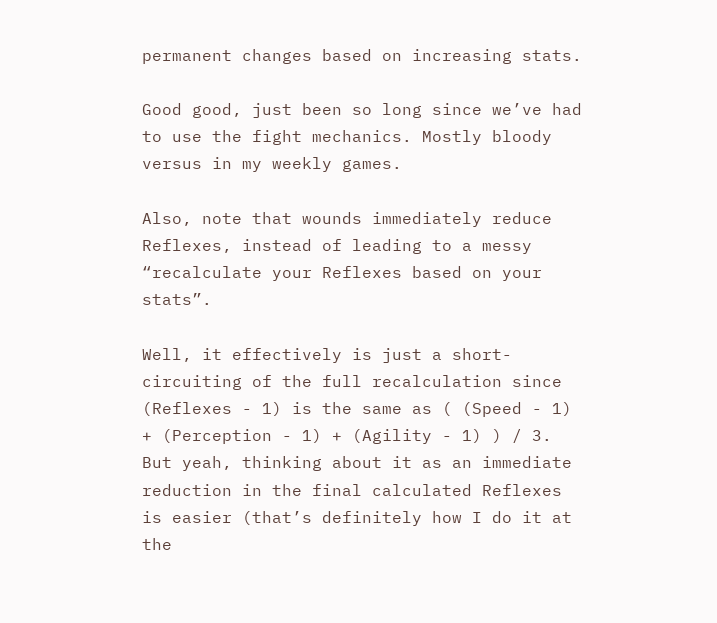permanent changes based on increasing stats.

Good good, just been so long since we’ve had to use the fight mechanics. Mostly bloody versus in my weekly games.

Also, note that wounds immediately reduce Reflexes, instead of leading to a messy “recalculate your Reflexes based on your stats”.

Well, it effectively is just a short-circuiting of the full recalculation since (Reflexes - 1) is the same as ( (Speed - 1) + (Perception - 1) + (Agility - 1) ) / 3. But yeah, thinking about it as an immediate reduction in the final calculated Reflexes is easier (that’s definitely how I do it at the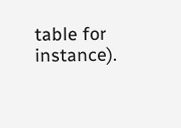table for instance).